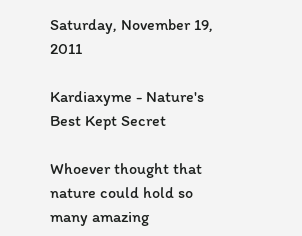Saturday, November 19, 2011

Kardiaxyme - Nature's Best Kept Secret

Whoever thought that nature could hold so many amazing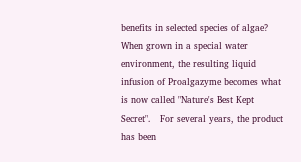benefits in selected species of algae?  When grown in a special water environment, the resulting liquid infusion of Proalgazyme becomes what is now called "Nature's Best Kept Secret".   For several years, the product has been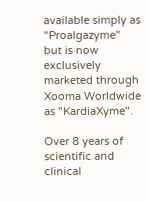available simply as "Proalgazyme" but is now exclusively marketed through Xooma Worldwide as "KardiaXyme".

Over 8 years of scientific and clinical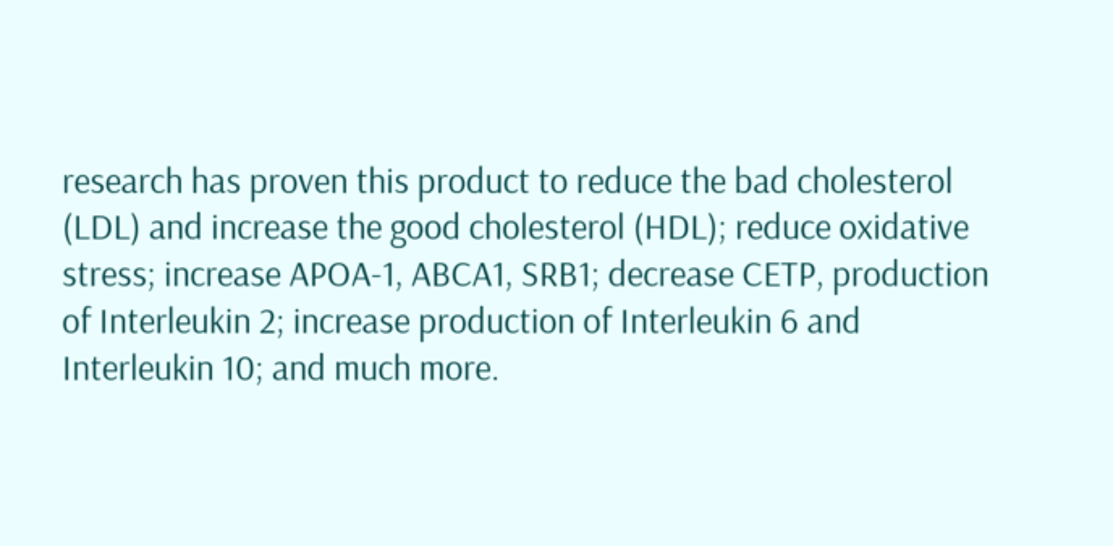research has proven this product to reduce the bad cholesterol (LDL) and increase the good cholesterol (HDL); reduce oxidative stress; increase APOA-1, ABCA1, SRB1; decrease CETP, production of Interleukin 2; increase production of Interleukin 6 and Interleukin 10; and much more.